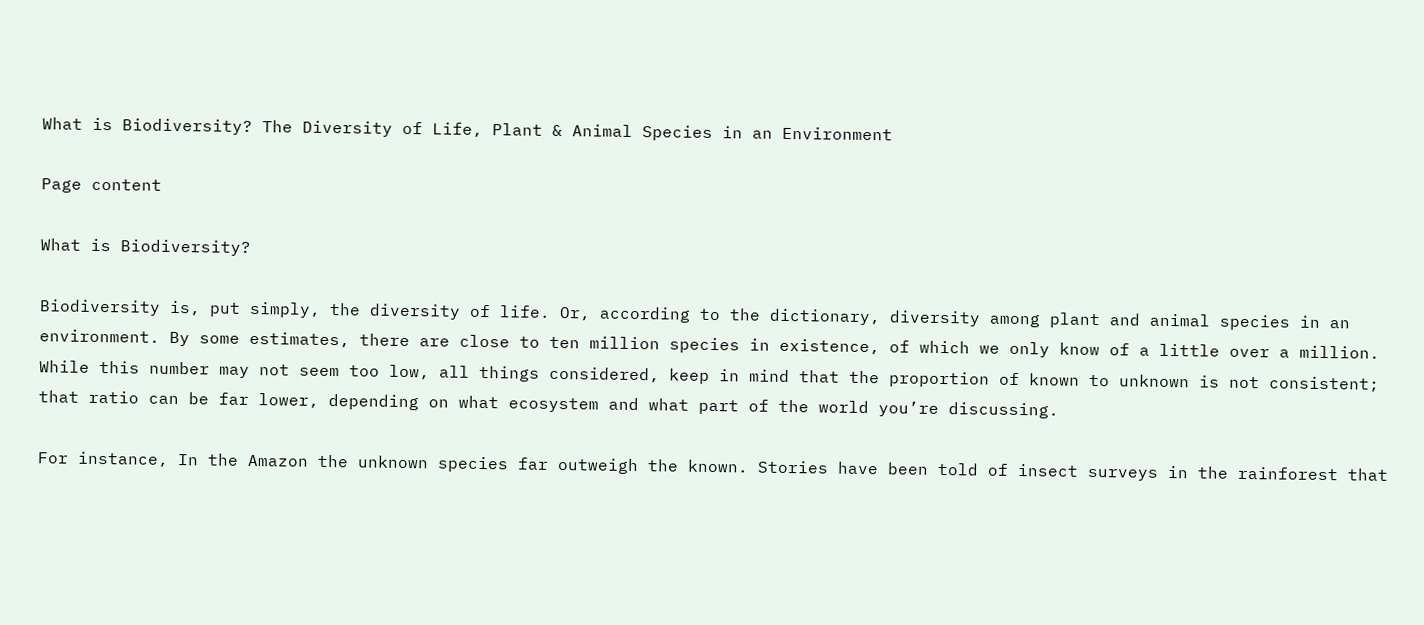What is Biodiversity? The Diversity of Life, Plant & Animal Species in an Environment

Page content

What is Biodiversity?

Biodiversity is, put simply, the diversity of life. Or, according to the dictionary, diversity among plant and animal species in an environment. By some estimates, there are close to ten million species in existence, of which we only know of a little over a million. While this number may not seem too low, all things considered, keep in mind that the proportion of known to unknown is not consistent; that ratio can be far lower, depending on what ecosystem and what part of the world you’re discussing.

For instance, In the Amazon the unknown species far outweigh the known. Stories have been told of insect surveys in the rainforest that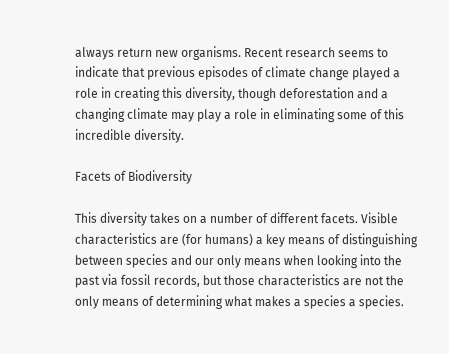always return new organisms. Recent research seems to indicate that previous episodes of climate change played a role in creating this diversity, though deforestation and a changing climate may play a role in eliminating some of this incredible diversity.

Facets of Biodiversity

This diversity takes on a number of different facets. Visible characteristics are (for humans) a key means of distinguishing between species and our only means when looking into the past via fossil records, but those characteristics are not the only means of determining what makes a species a species.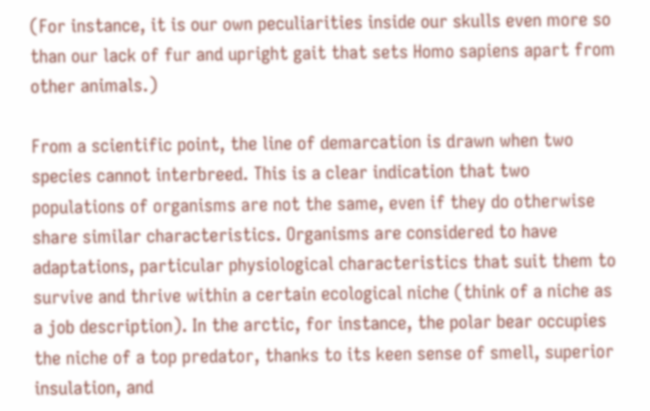(For instance, it is our own peculiarities inside our skulls even more so than our lack of fur and upright gait that sets Homo sapiens apart from other animals.)

From a scientific point, the line of demarcation is drawn when two species cannot interbreed. This is a clear indication that two populations of organisms are not the same, even if they do otherwise share similar characteristics. Organisms are considered to have adaptations, particular physiological characteristics that suit them to survive and thrive within a certain ecological niche (think of a niche as a job description). In the arctic, for instance, the polar bear occupies the niche of a top predator, thanks to its keen sense of smell, superior insulation, and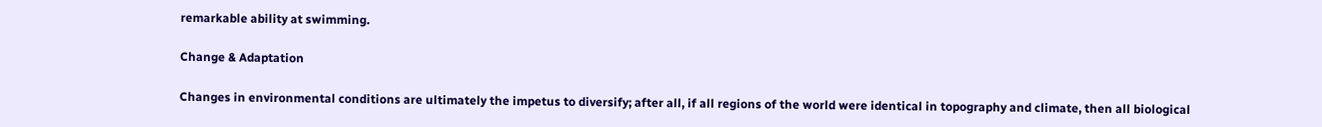remarkable ability at swimming.

Change & Adaptation

Changes in environmental conditions are ultimately the impetus to diversify; after all, if all regions of the world were identical in topography and climate, then all biological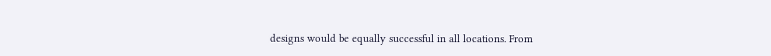designs would be equally successful in all locations. From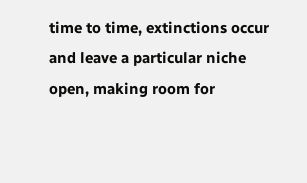time to time, extinctions occur and leave a particular niche open, making room for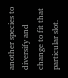another species to diversify and change to fit that particular slot.